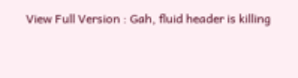View Full Version : Gah, fluid header is killing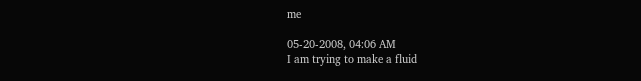me

05-20-2008, 04:06 AM
I am trying to make a fluid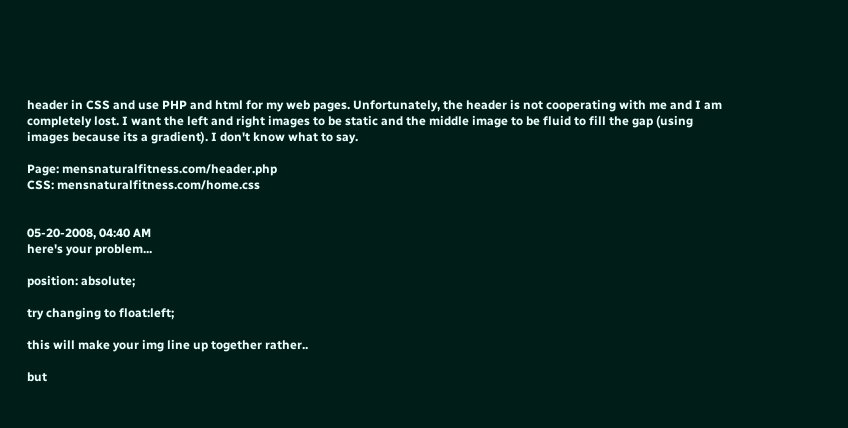header in CSS and use PHP and html for my web pages. Unfortunately, the header is not cooperating with me and I am completely lost. I want the left and right images to be static and the middle image to be fluid to fill the gap (using images because its a gradient). I don't know what to say.

Page: mensnaturalfitness.com/header.php
CSS: mensnaturalfitness.com/home.css


05-20-2008, 04:40 AM
here's your problem...

position: absolute;

try changing to float:left;

this will make your img line up together rather..

but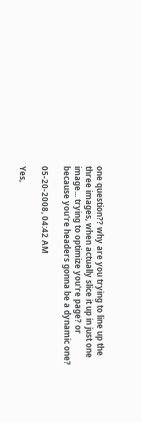one question?? why are you trying to line up the three images, when actually slice it up in just one image... trying to optimize you're page? or because you're headers gonna be a dynamic one?

05-20-2008, 04:42 AM

Yes,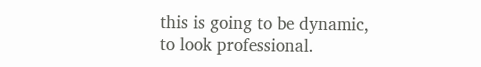this is going to be dynamic, to look professional.